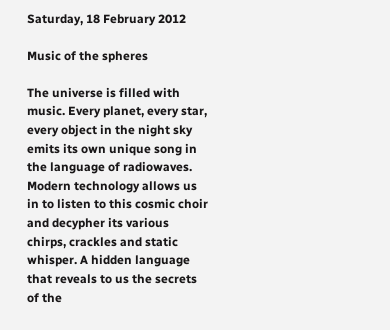Saturday, 18 February 2012

Music of the spheres

The universe is filled with music. Every planet, every star, every object in the night sky emits its own unique song in the language of radiowaves. Modern technology allows us in to listen to this cosmic choir and decypher its various chirps, crackles and static whisper. A hidden language that reveals to us the secrets of the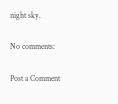night sky.

No comments:

Post a Comment